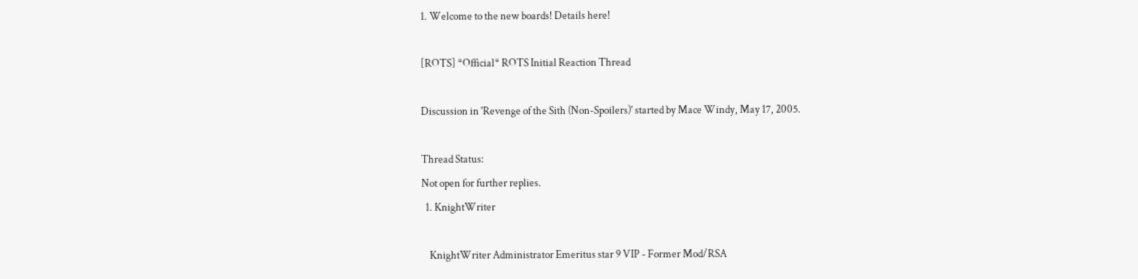1. Welcome to the new boards! Details here!

[ROTS] *Official* ROTS Initial Reaction Thread

Discussion in 'Revenge of the Sith (Non-Spoilers)' started by Mace Windy, May 17, 2005.

Thread Status:
Not open for further replies.
  1. KnightWriter

    KnightWriter Administrator Emeritus star 9 VIP - Former Mod/RSA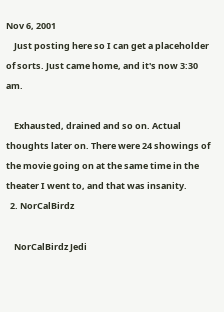Nov 6, 2001
    Just posting here so I can get a placeholder of sorts. Just came home, and it's now 3:30 am.

    Exhausted, drained and so on. Actual thoughts later on. There were 24 showings of the movie going on at the same time in the theater I went to, and that was insanity.
  2. NorCalBirdz

    NorCalBirdz Jedi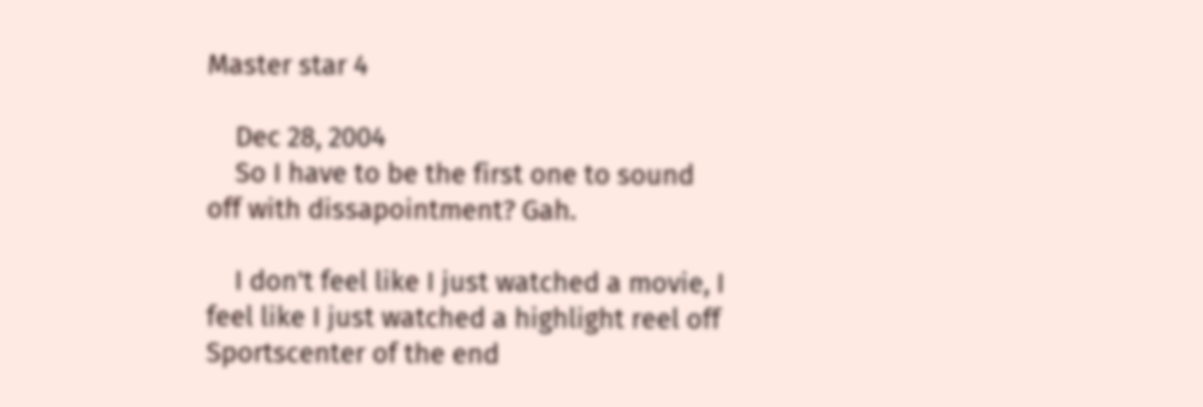Master star 4

    Dec 28, 2004
    So I have to be the first one to sound off with dissapointment? Gah.

    I don't feel like I just watched a movie, I feel like I just watched a highlight reel off Sportscenter of the end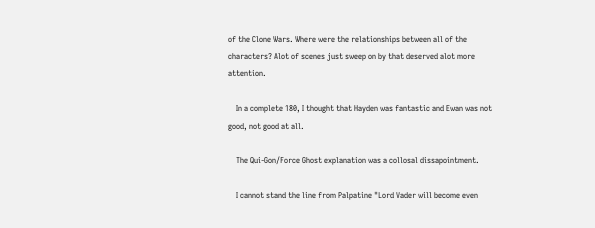of the Clone Wars. Where were the relationships between all of the characters? Alot of scenes just sweep on by that deserved alot more attention.

    In a complete 180, I thought that Hayden was fantastic and Ewan was not good, not good at all.

    The Qui-Gon/Force Ghost explanation was a collosal dissapointment.

    I cannot stand the line from Palpatine "Lord Vader will become even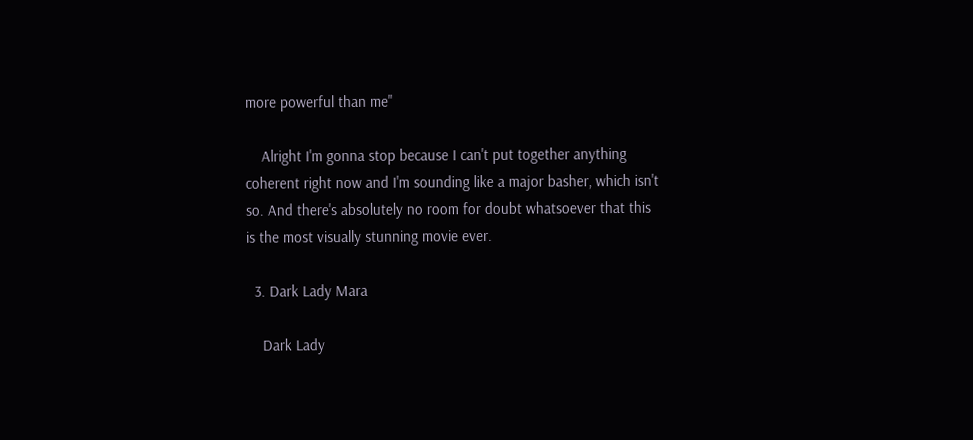more powerful than me"

    Alright I'm gonna stop because I can't put together anything coherent right now and I'm sounding like a major basher, which isn't so. And there's absolutely no room for doubt whatsoever that this is the most visually stunning movie ever.

  3. Dark Lady Mara

    Dark Lady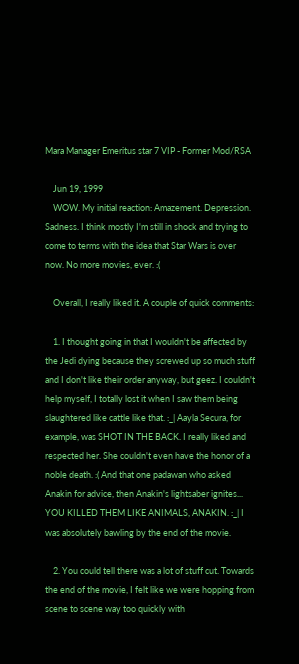Mara Manager Emeritus star 7 VIP - Former Mod/RSA

    Jun 19, 1999
    WOW. My initial reaction: Amazement. Depression. Sadness. I think mostly I'm still in shock and trying to come to terms with the idea that Star Wars is over now. No more movies, ever. :(

    Overall, I really liked it. A couple of quick comments:

    1. I thought going in that I wouldn't be affected by the Jedi dying because they screwed up so much stuff and I don't like their order anyway, but geez. I couldn't help myself, I totally lost it when I saw them being slaughtered like cattle like that. :_| Aayla Secura, for example, was SHOT IN THE BACK. I really liked and respected her. She couldn't even have the honor of a noble death. :( And that one padawan who asked Anakin for advice, then Anakin's lightsaber ignites... YOU KILLED THEM LIKE ANIMALS, ANAKIN. :_| I was absolutely bawling by the end of the movie.

    2. You could tell there was a lot of stuff cut. Towards the end of the movie, I felt like we were hopping from scene to scene way too quickly with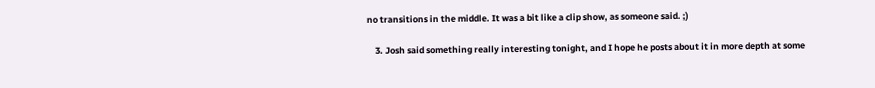no transitions in the middle. It was a bit like a clip show, as someone said. ;)

    3. Josh said something really interesting tonight, and I hope he posts about it in more depth at some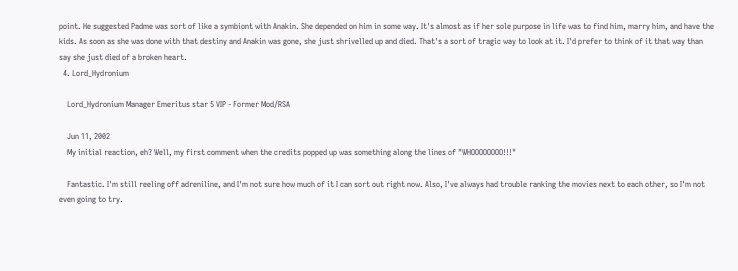point. He suggested Padme was sort of like a symbiont with Anakin. She depended on him in some way. It's almost as if her sole purpose in life was to find him, marry him, and have the kids. As soon as she was done with that destiny and Anakin was gone, she just shrivelled up and died. That's a sort of tragic way to look at it. I'd prefer to think of it that way than say she just died of a broken heart.
  4. Lord_Hydronium

    Lord_Hydronium Manager Emeritus star 5 VIP - Former Mod/RSA

    Jun 11, 2002
    My initial reaction, eh? Well, my first comment when the credits popped up was something along the lines of "WHOOOOOOOO!!!"

    Fantastic. I'm still reeling off adreniline, and I'm not sure how much of it I can sort out right now. Also, I've always had trouble ranking the movies next to each other, so I'm not even going to try.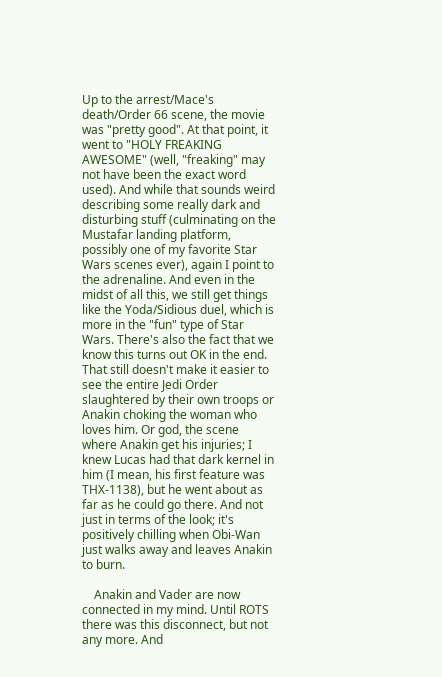Up to the arrest/Mace's death/Order 66 scene, the movie was "pretty good". At that point, it went to "HOLY FREAKING AWESOME" (well, "freaking" may not have been the exact word used). And while that sounds weird describing some really dark and disturbing stuff (culminating on the Mustafar landing platform, possibly one of my favorite Star Wars scenes ever), again I point to the adrenaline. And even in the midst of all this, we still get things like the Yoda/Sidious duel, which is more in the "fun" type of Star Wars. There's also the fact that we know this turns out OK in the end. That still doesn't make it easier to see the entire Jedi Order slaughtered by their own troops or Anakin choking the woman who loves him. Or god, the scene where Anakin get his injuries; I knew Lucas had that dark kernel in him (I mean, his first feature was THX-1138), but he went about as far as he could go there. And not just in terms of the look; it's positively chilling when Obi-Wan just walks away and leaves Anakin to burn.

    Anakin and Vader are now connected in my mind. Until ROTS there was this disconnect, but not any more. And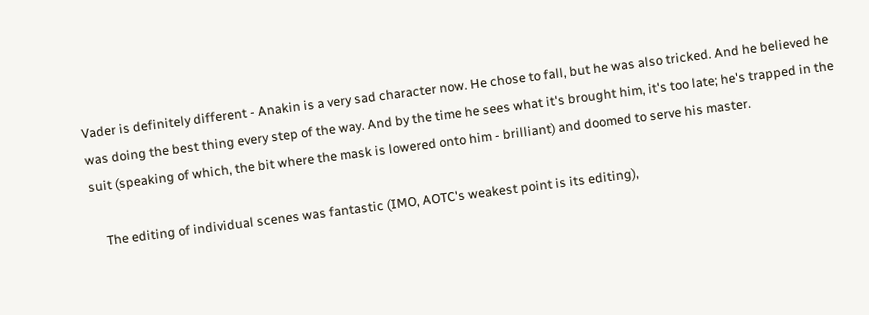Vader is definitely different - Anakin is a very sad character now. He chose to fall, but he was also tricked. And he believed he was doing the best thing every step of the way. And by the time he sees what it's brought him, it's too late; he's trapped in the suit (speaking of which, the bit where the mask is lowered onto him - brilliant) and doomed to serve his master.

    The editing of individual scenes was fantastic (IMO, AOTC's weakest point is its editing),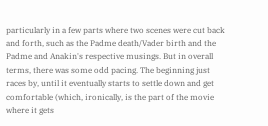particularly in a few parts where two scenes were cut back and forth, such as the Padme death/Vader birth and the Padme and Anakin's respective musings. But in overall terms, there was some odd pacing. The beginning just races by, until it eventually starts to settle down and get comfortable (which, ironically, is the part of the movie where it gets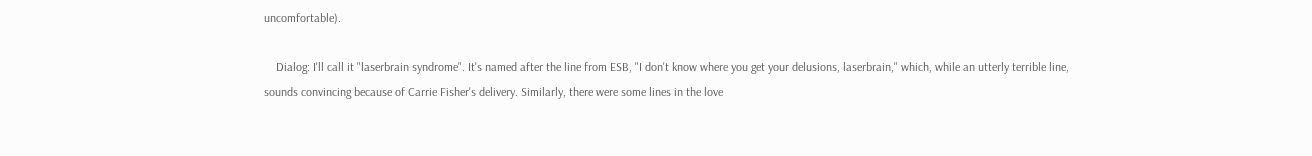uncomfortable).

    Dialog: I'll call it "laserbrain syndrome". It's named after the line from ESB, "I don't know where you get your delusions, laserbrain," which, while an utterly terrible line, sounds convincing because of Carrie Fisher's delivery. Similarly, there were some lines in the love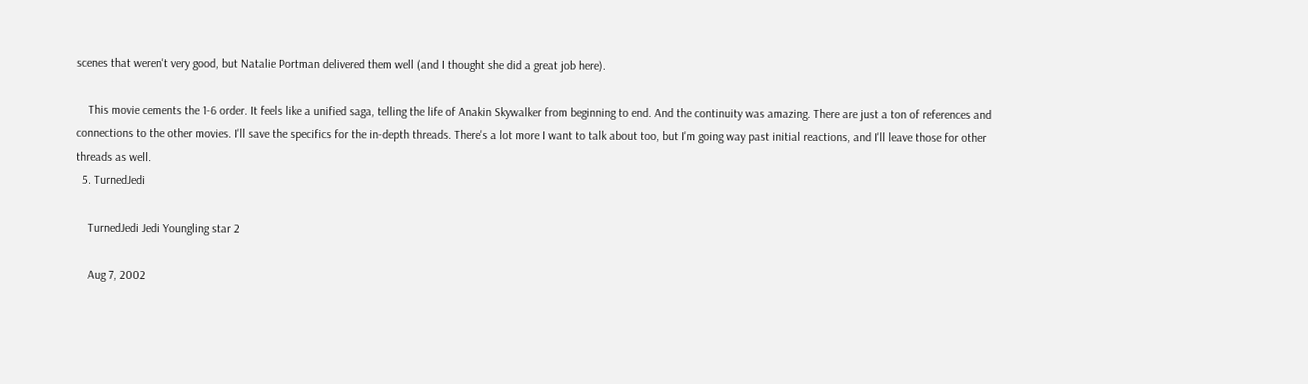scenes that weren't very good, but Natalie Portman delivered them well (and I thought she did a great job here).

    This movie cements the 1-6 order. It feels like a unified saga, telling the life of Anakin Skywalker from beginning to end. And the continuity was amazing. There are just a ton of references and connections to the other movies. I'll save the specifics for the in-depth threads. There's a lot more I want to talk about too, but I'm going way past initial reactions, and I'll leave those for other threads as well.
  5. TurnedJedi

    TurnedJedi Jedi Youngling star 2

    Aug 7, 2002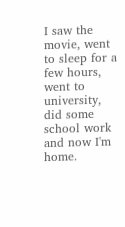I saw the movie, went to sleep for a few hours, went to university, did some school work and now I'm home.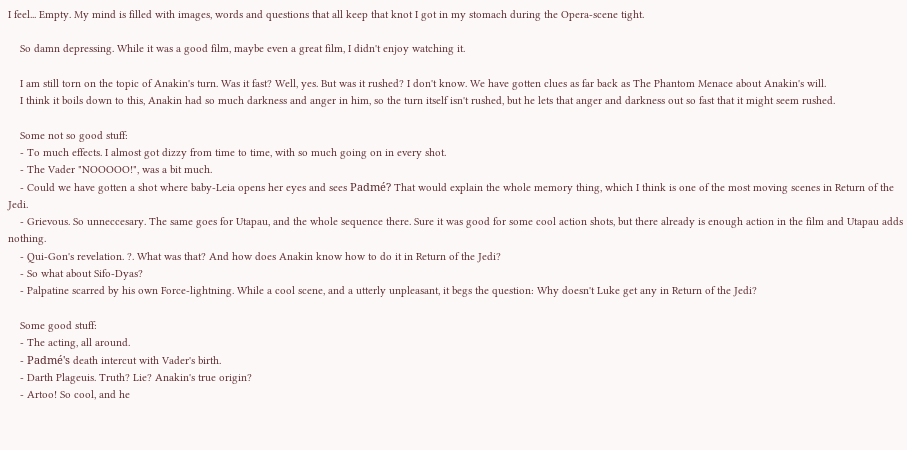I feel... Empty. My mind is filled with images, words and questions that all keep that knot I got in my stomach during the Opera-scene tight.

    So damn depressing. While it was a good film, maybe even a great film, I didn't enjoy watching it.

    I am still torn on the topic of Anakin's turn. Was it fast? Well, yes. But was it rushed? I don't know. We have gotten clues as far back as The Phantom Menace about Anakin's will.
    I think it boils down to this, Anakin had so much darkness and anger in him, so the turn itself isn't rushed, but he lets that anger and darkness out so fast that it might seem rushed.

    Some not so good stuff:
    - To much effects. I almost got dizzy from time to time, with so much going on in every shot.
    - The Vader "NOOOOO!", was a bit much.
    - Could we have gotten a shot where baby-Leia opens her eyes and sees Padmé? That would explain the whole memory thing, which I think is one of the most moving scenes in Return of the Jedi.
    - Grievous. So unneccesary. The same goes for Utapau, and the whole sequence there. Sure it was good for some cool action shots, but there already is enough action in the film and Utapau adds nothing.
    - Qui-Gon's revelation. ?. What was that? And how does Anakin know how to do it in Return of the Jedi?
    - So what about Sifo-Dyas?
    - Palpatine scarred by his own Force-lightning. While a cool scene, and a utterly unpleasant, it begs the question: Why doesn't Luke get any in Return of the Jedi?

    Some good stuff:
    - The acting, all around.
    - Padmé's death intercut with Vader's birth.
    - Darth Plageuis. Truth? Lie? Anakin's true origin?
    - Artoo! So cool, and he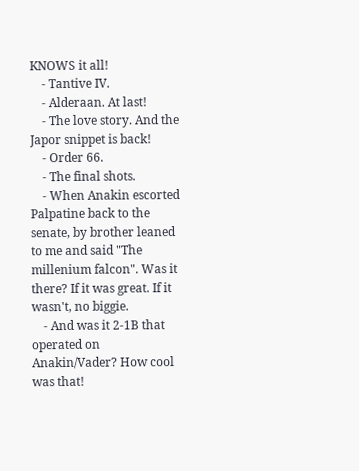KNOWS it all!
    - Tantive IV.
    - Alderaan. At last!
    - The love story. And the Japor snippet is back!
    - Order 66.
    - The final shots.
    - When Anakin escorted Palpatine back to the senate, by brother leaned to me and said "The millenium falcon". Was it there? If it was great. If it wasn't, no biggie.
    - And was it 2-1B that operated on Anakin/Vader? How cool was that!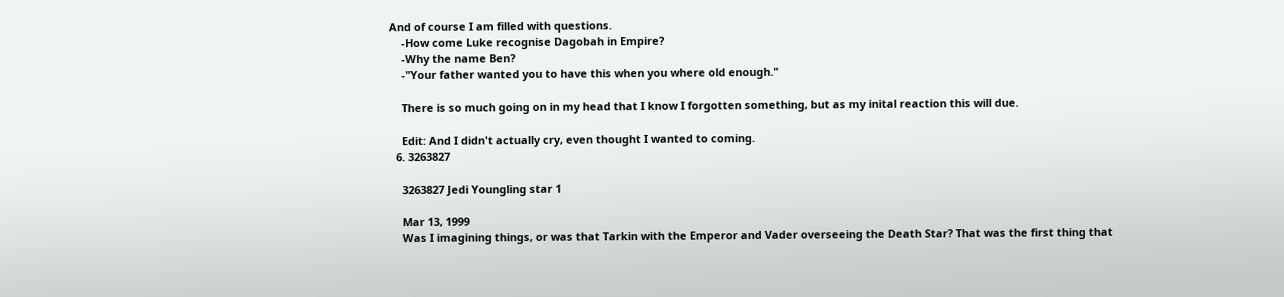And of course I am filled with questions.
    -How come Luke recognise Dagobah in Empire?
    -Why the name Ben?
    -"Your father wanted you to have this when you where old enough."

    There is so much going on in my head that I know I forgotten something, but as my inital reaction this will due.

    Edit: And I didn't actually cry, even thought I wanted to coming.
  6. 3263827

    3263827 Jedi Youngling star 1

    Mar 13, 1999
    Was I imagining things, or was that Tarkin with the Emperor and Vader overseeing the Death Star? That was the first thing that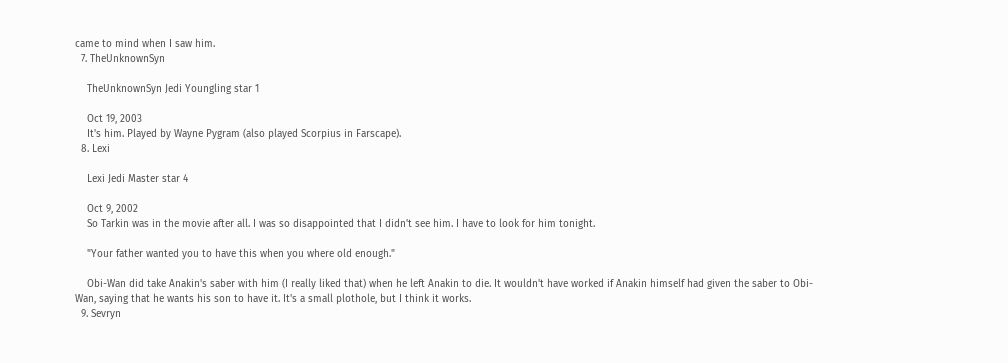came to mind when I saw him.
  7. TheUnknownSyn

    TheUnknownSyn Jedi Youngling star 1

    Oct 19, 2003
    It's him. Played by Wayne Pygram (also played Scorpius in Farscape).
  8. Lexi

    Lexi Jedi Master star 4

    Oct 9, 2002
    So Tarkin was in the movie after all. I was so disappointed that I didn't see him. I have to look for him tonight.

    "Your father wanted you to have this when you where old enough."

    Obi-Wan did take Anakin's saber with him (I really liked that) when he left Anakin to die. It wouldn't have worked if Anakin himself had given the saber to Obi-Wan, saying that he wants his son to have it. It's a small plothole, but I think it works.
  9. Sevryn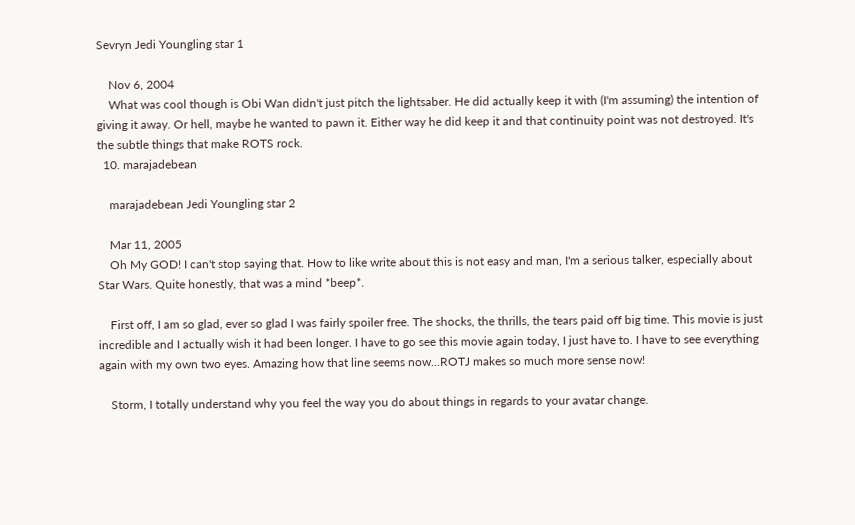Sevryn Jedi Youngling star 1

    Nov 6, 2004
    What was cool though is Obi Wan didn't just pitch the lightsaber. He did actually keep it with (I'm assuming) the intention of giving it away. Or hell, maybe he wanted to pawn it. Either way he did keep it and that continuity point was not destroyed. It's the subtle things that make ROTS rock.
  10. marajadebean

    marajadebean Jedi Youngling star 2

    Mar 11, 2005
    Oh My GOD! I can't stop saying that. How to like write about this is not easy and man, I'm a serious talker, especially about Star Wars. Quite honestly, that was a mind *beep*.

    First off, I am so glad, ever so glad I was fairly spoiler free. The shocks, the thrills, the tears paid off big time. This movie is just incredible and I actually wish it had been longer. I have to go see this movie again today, I just have to. I have to see everything again with my own two eyes. Amazing how that line seems now...ROTJ makes so much more sense now!

    Storm, I totally understand why you feel the way you do about things in regards to your avatar change.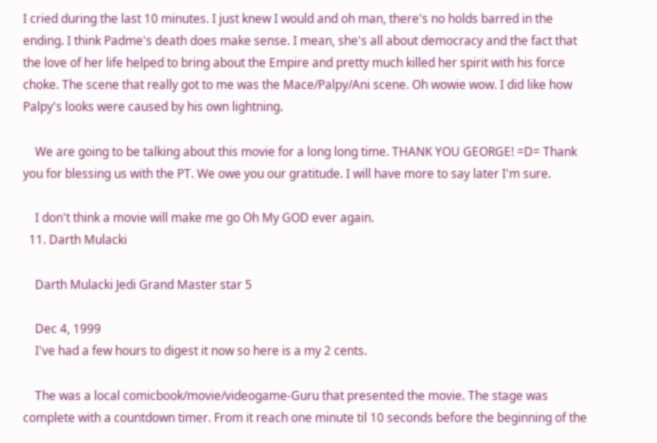I cried during the last 10 minutes. I just knew I would and oh man, there's no holds barred in the ending. I think Padme's death does make sense. I mean, she's all about democracy and the fact that the love of her life helped to bring about the Empire and pretty much killed her spirit with his force choke. The scene that really got to me was the Mace/Palpy/Ani scene. Oh wowie wow. I did like how Palpy's looks were caused by his own lightning.

    We are going to be talking about this movie for a long long time. THANK YOU GEORGE! =D= Thank you for blessing us with the PT. We owe you our gratitude. I will have more to say later I'm sure.

    I don't think a movie will make me go Oh My GOD ever again.
  11. Darth Mulacki

    Darth Mulacki Jedi Grand Master star 5

    Dec 4, 1999
    I've had a few hours to digest it now so here is a my 2 cents.

    The was a local comicbook/movie/videogame-Guru that presented the movie. The stage was complete with a countdown timer. From it reach one minute til 10 seconds before the beginning of the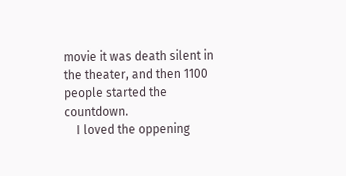movie it was death silent in the theater, and then 1100 people started the countdown.
    I loved the oppening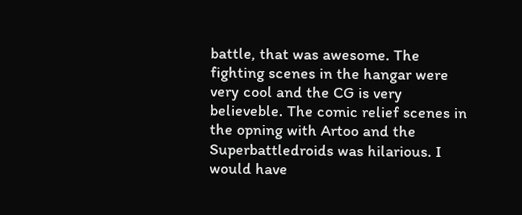battle, that was awesome. The fighting scenes in the hangar were very cool and the CG is very believeble. The comic relief scenes in the opning with Artoo and the Superbattledroids was hilarious. I would have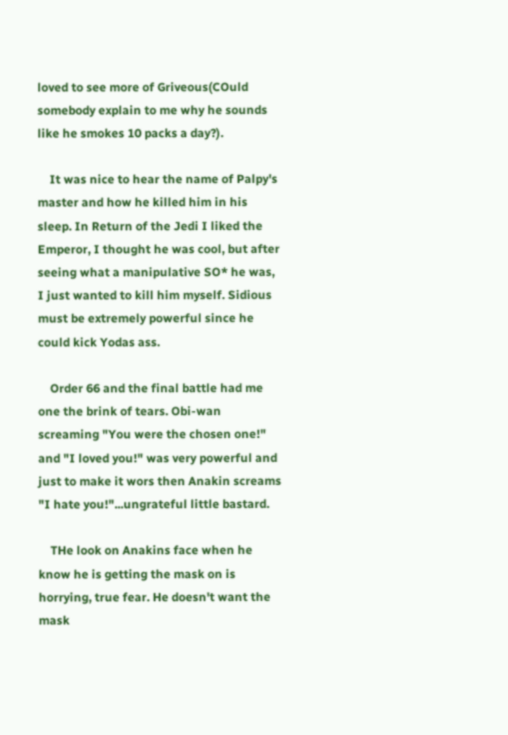loved to see more of Griveous(COuld somebody explain to me why he sounds like he smokes 10 packs a day?).

    It was nice to hear the name of Palpy's master and how he killed him in his sleep. In Return of the Jedi I liked the Emperor, I thought he was cool, but after seeing what a manipulative SO* he was, I just wanted to kill him myself. Sidious must be extremely powerful since he could kick Yodas ass.

    Order 66 and the final battle had me one the brink of tears. Obi-wan screaming "You were the chosen one!" and "I loved you!" was very powerful and just to make it wors then Anakin screams "I hate you!"...ungrateful little bastard.

    THe look on Anakins face when he know he is getting the mask on is horrying, true fear. He doesn't want the mask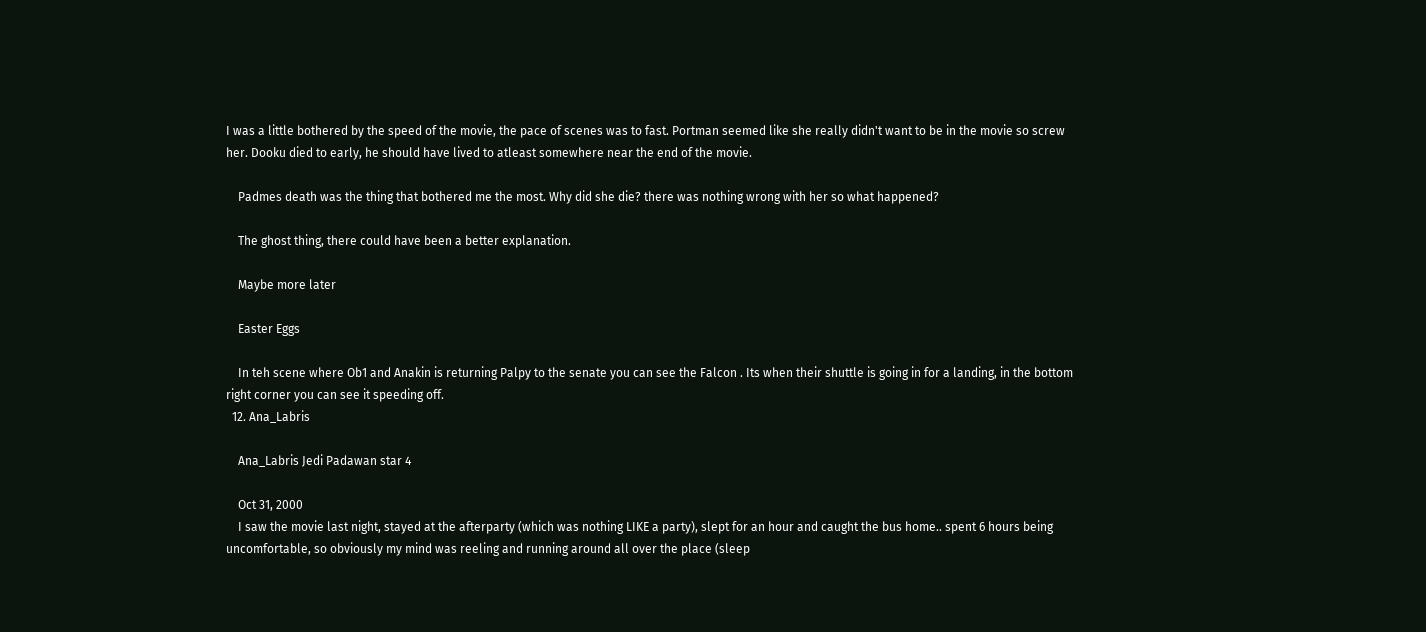I was a little bothered by the speed of the movie, the pace of scenes was to fast. Portman seemed like she really didn't want to be in the movie so screw her. Dooku died to early, he should have lived to atleast somewhere near the end of the movie.

    Padmes death was the thing that bothered me the most. Why did she die? there was nothing wrong with her so what happened?

    The ghost thing, there could have been a better explanation.

    Maybe more later

    Easter Eggs

    In teh scene where Ob1 and Anakin is returning Palpy to the senate you can see the Falcon . Its when their shuttle is going in for a landing, in the bottom right corner you can see it speeding off.
  12. Ana_Labris

    Ana_Labris Jedi Padawan star 4

    Oct 31, 2000
    I saw the movie last night, stayed at the afterparty (which was nothing LIKE a party), slept for an hour and caught the bus home.. spent 6 hours being uncomfortable, so obviously my mind was reeling and running around all over the place (sleep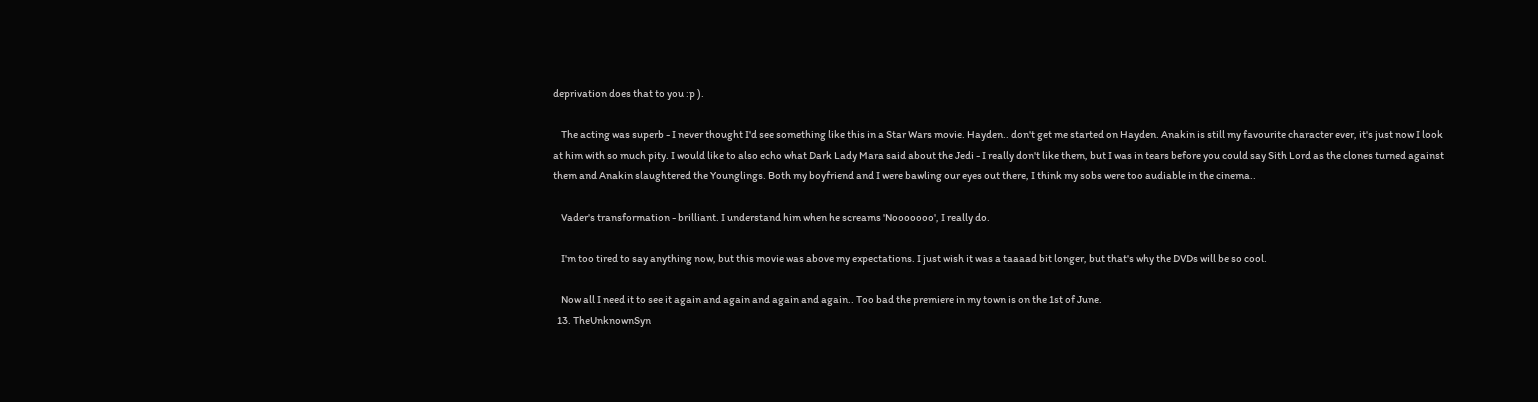deprivation does that to you :p ).

    The acting was superb - I never thought I'd see something like this in a Star Wars movie. Hayden.. don't get me started on Hayden. Anakin is still my favourite character ever, it's just now I look at him with so much pity. I would like to also echo what Dark Lady Mara said about the Jedi - I really don't like them, but I was in tears before you could say Sith Lord as the clones turned against them and Anakin slaughtered the Younglings. Both my boyfriend and I were bawling our eyes out there, I think my sobs were too audiable in the cinema..

    Vader's transformation - brilliant. I understand him when he screams 'Nooooooo', I really do.

    I'm too tired to say anything now, but this movie was above my expectations. I just wish it was a taaaad bit longer, but that's why the DVDs will be so cool.

    Now all I need it to see it again and again and again and again.. Too bad the premiere in my town is on the 1st of June.
  13. TheUnknownSyn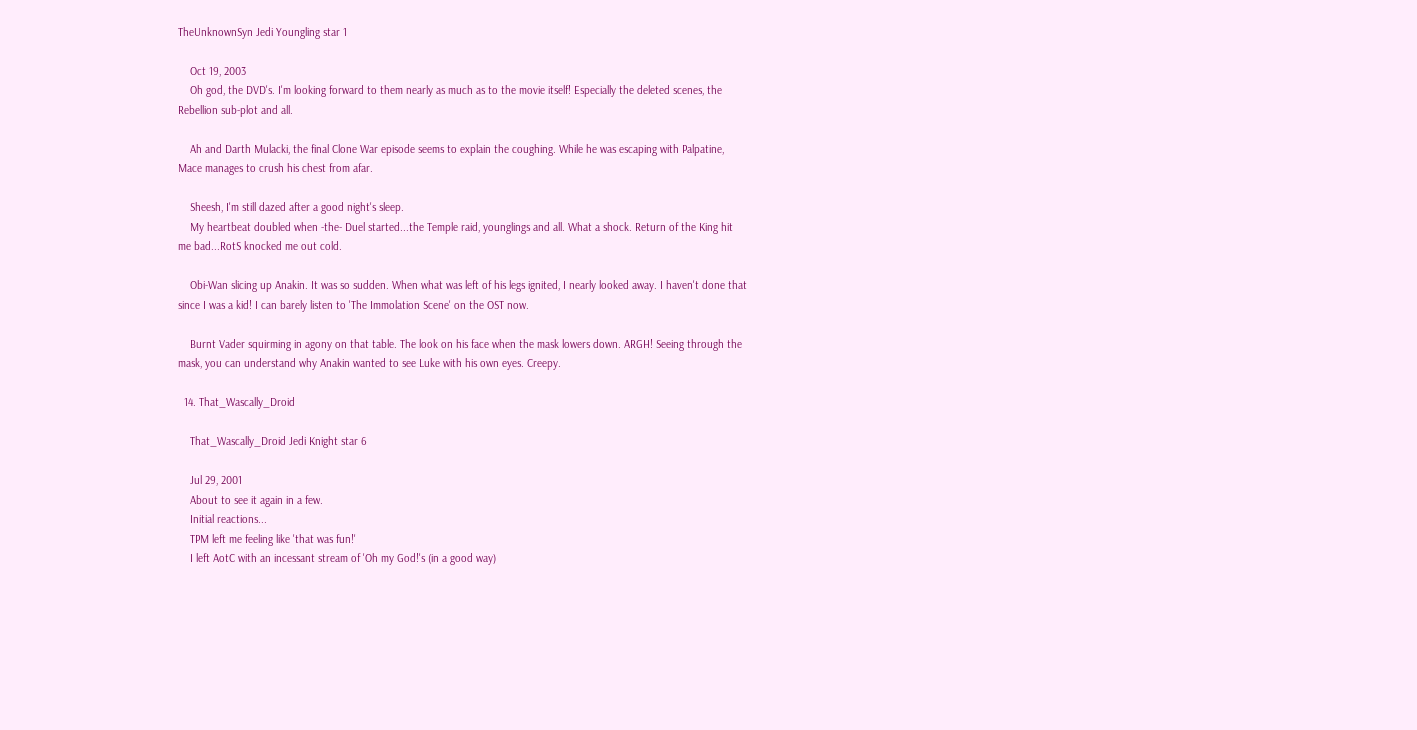TheUnknownSyn Jedi Youngling star 1

    Oct 19, 2003
    Oh god, the DVD's. I'm looking forward to them nearly as much as to the movie itself! Especially the deleted scenes, the Rebellion sub-plot and all.

    Ah and Darth Mulacki, the final Clone War episode seems to explain the coughing. While he was escaping with Palpatine, Mace manages to crush his chest from afar.

    Sheesh, I'm still dazed after a good night's sleep.
    My heartbeat doubled when -the- Duel started...the Temple raid, younglings and all. What a shock. Return of the King hit me bad...RotS knocked me out cold.

    Obi-Wan slicing up Anakin. It was so sudden. When what was left of his legs ignited, I nearly looked away. I haven't done that since I was a kid! I can barely listen to 'The Immolation Scene' on the OST now.

    Burnt Vader squirming in agony on that table. The look on his face when the mask lowers down. ARGH! Seeing through the mask, you can understand why Anakin wanted to see Luke with his own eyes. Creepy.

  14. That_Wascally_Droid

    That_Wascally_Droid Jedi Knight star 6

    Jul 29, 2001
    About to see it again in a few.
    Initial reactions...
    TPM left me feeling like 'that was fun!'
    I left AotC with an incessant stream of 'Oh my God!'s (in a good way)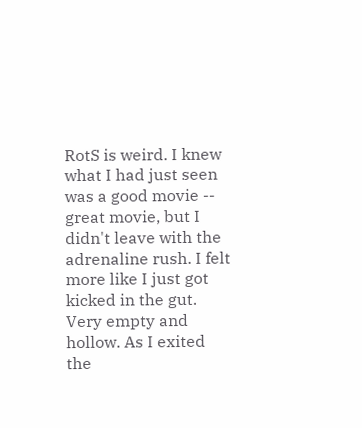RotS is weird. I knew what I had just seen was a good movie -- great movie, but I didn't leave with the adrenaline rush. I felt more like I just got kicked in the gut. Very empty and hollow. As I exited the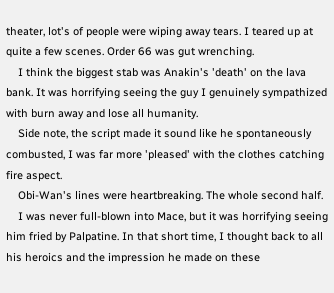theater, lot's of people were wiping away tears. I teared up at quite a few scenes. Order 66 was gut wrenching.
    I think the biggest stab was Anakin's 'death' on the lava bank. It was horrifying seeing the guy I genuinely sympathized with burn away and lose all humanity.
    Side note, the script made it sound like he spontaneously combusted, I was far more 'pleased' with the clothes catching fire aspect.
    Obi-Wan's lines were heartbreaking. The whole second half.
    I was never full-blown into Mace, but it was horrifying seeing him fried by Palpatine. In that short time, I thought back to all his heroics and the impression he made on these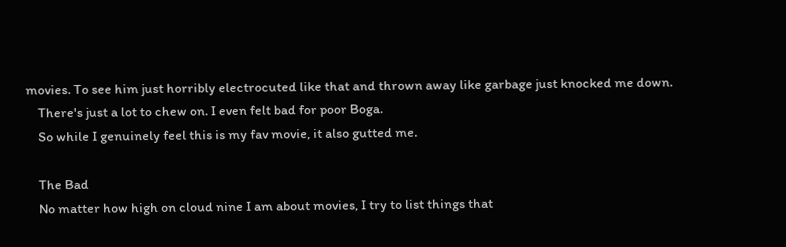movies. To see him just horribly electrocuted like that and thrown away like garbage just knocked me down.
    There's just a lot to chew on. I even felt bad for poor Boga.
    So while I genuinely feel this is my fav movie, it also gutted me.

    The Bad
    No matter how high on cloud nine I am about movies, I try to list things that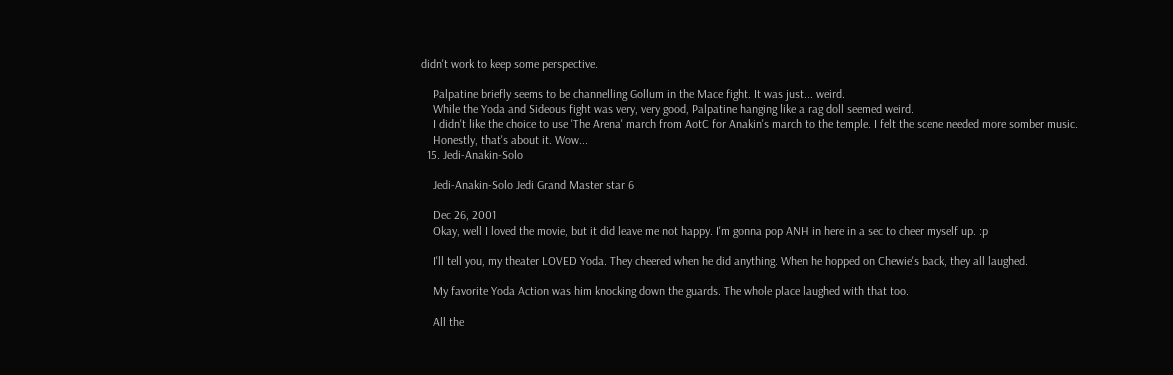didn't work to keep some perspective.

    Palpatine briefly seems to be channelling Gollum in the Mace fight. It was just... weird.
    While the Yoda and Sideous fight was very, very good, Palpatine hanging like a rag doll seemed weird.
    I didn't like the choice to use 'The Arena' march from AotC for Anakin's march to the temple. I felt the scene needed more somber music.
    Honestly, that's about it. Wow...
  15. Jedi-Anakin-Solo

    Jedi-Anakin-Solo Jedi Grand Master star 6

    Dec 26, 2001
    Okay, well I loved the movie, but it did leave me not happy. I'm gonna pop ANH in here in a sec to cheer myself up. :p

    I'll tell you, my theater LOVED Yoda. They cheered when he did anything. When he hopped on Chewie's back, they all laughed.

    My favorite Yoda Action was him knocking down the guards. The whole place laughed with that too.

    All the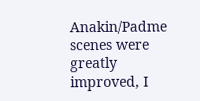Anakin/Padme scenes were greatly improved, I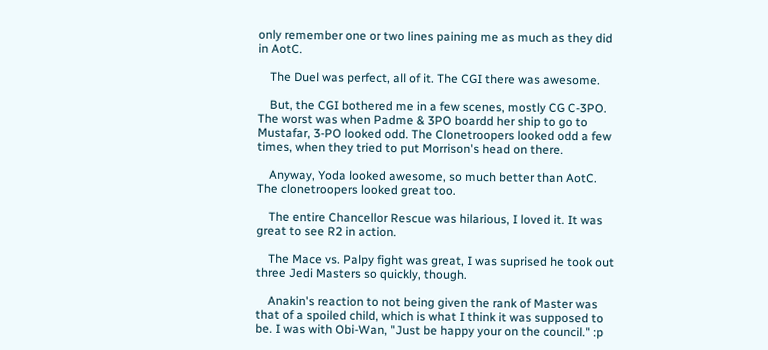only remember one or two lines paining me as much as they did in AotC.

    The Duel was perfect, all of it. The CGI there was awesome.

    But, the CGI bothered me in a few scenes, mostly CG C-3PO. The worst was when Padme & 3PO boardd her ship to go to Mustafar, 3-PO looked odd. The Clonetroopers looked odd a few times, when they tried to put Morrison's head on there.

    Anyway, Yoda looked awesome, so much better than AotC. The clonetroopers looked great too.

    The entire Chancellor Rescue was hilarious, I loved it. It was great to see R2 in action.

    The Mace vs. Palpy fight was great, I was suprised he took out three Jedi Masters so quickly, though.

    Anakin's reaction to not being given the rank of Master was that of a spoiled child, which is what I think it was supposed to be. I was with Obi-Wan, "Just be happy your on the council." :p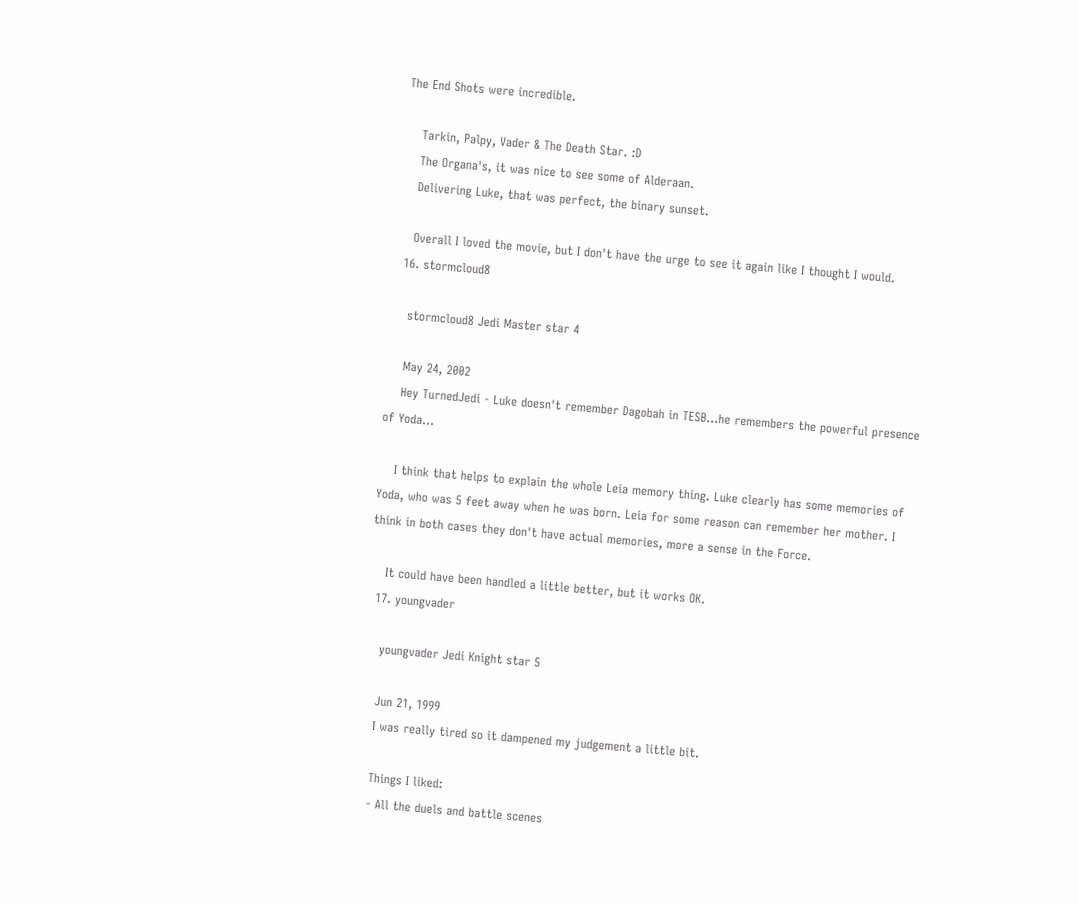The End Shots were incredible.

    Tarkin, Palpy, Vader & The Death Star. :D
    The Organa's, it was nice to see some of Alderaan.
    Delivering Luke, that was perfect, the binary sunset.

    Overall I loved the movie, but I don't have the urge to see it again like I thought I would.
  16. stormcloud8

    stormcloud8 Jedi Master star 4

    May 24, 2002
    Hey TurnedJedi - Luke doesn't remember Dagobah in TESB...he remembers the powerful presence of Yoda...

    I think that helps to explain the whole Leia memory thing. Luke clearly has some memories of Yoda, who was 5 feet away when he was born. Leia for some reason can remember her mother. I think in both cases they don't have actual memories, more a sense in the Force.

    It could have been handled a little better, but it works OK.
  17. youngvader

    youngvader Jedi Knight star 5

    Jun 21, 1999
    I was really tired so it dampened my judgement a little bit.

    Things I liked:
    - All the duels and battle scenes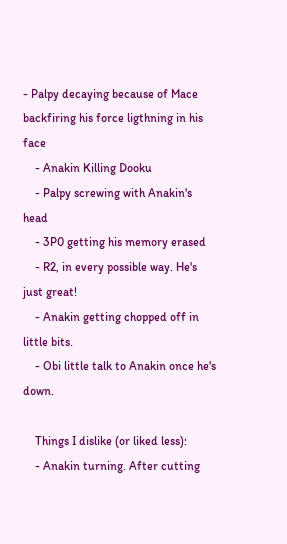- Palpy decaying because of Mace backfiring his force ligthning in his face
    - Anakin Killing Dooku
    - Palpy screwing with Anakin's head
    - 3P0 getting his memory erased
    - R2, in every possible way. He's just great!
    - Anakin getting chopped off in little bits.
    - Obi little talk to Anakin once he's down.

    Things I dislike (or liked less):
    - Anakin turning. After cutting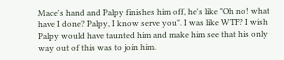Mace's hand and Palpy finishes him off, he's like "Oh no! what have I done? Palpy, I know serve you". I was like WTF? I wish Palpy would have taunted him and make him see that his only way out of this was to join him.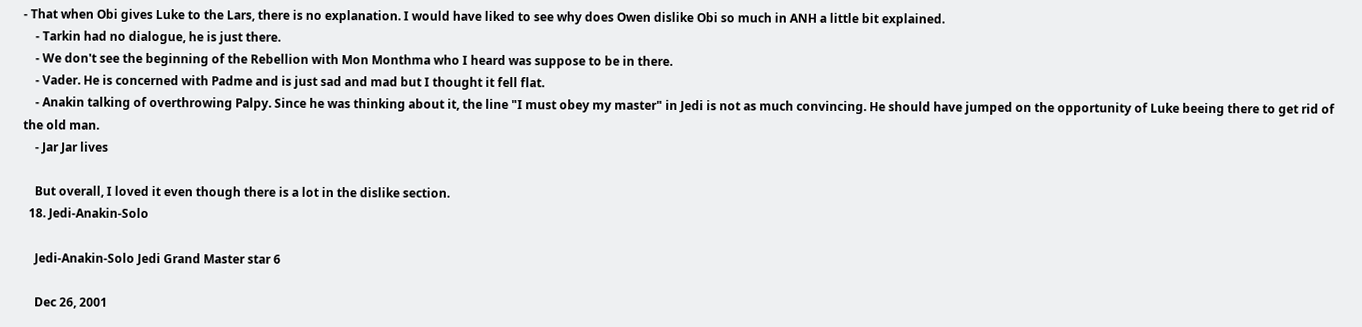- That when Obi gives Luke to the Lars, there is no explanation. I would have liked to see why does Owen dislike Obi so much in ANH a little bit explained.
    - Tarkin had no dialogue, he is just there.
    - We don't see the beginning of the Rebellion with Mon Monthma who I heard was suppose to be in there.
    - Vader. He is concerned with Padme and is just sad and mad but I thought it fell flat.
    - Anakin talking of overthrowing Palpy. Since he was thinking about it, the line "I must obey my master" in Jedi is not as much convincing. He should have jumped on the opportunity of Luke beeing there to get rid of the old man.
    - Jar Jar lives

    But overall, I loved it even though there is a lot in the dislike section.
  18. Jedi-Anakin-Solo

    Jedi-Anakin-Solo Jedi Grand Master star 6

    Dec 26, 2001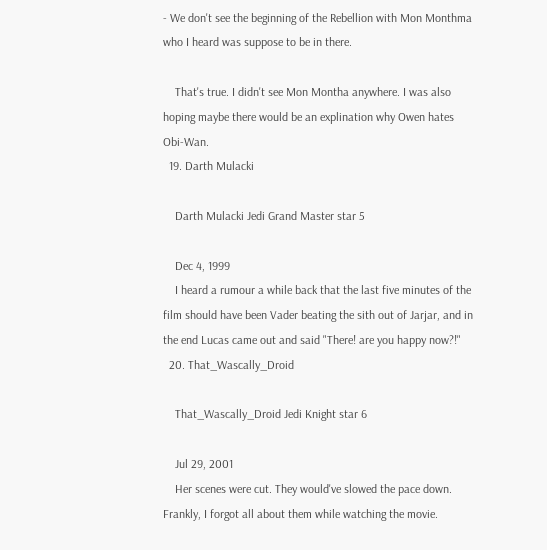- We don't see the beginning of the Rebellion with Mon Monthma who I heard was suppose to be in there.

    That's true. I didn't see Mon Montha anywhere. I was also hoping maybe there would be an explination why Owen hates Obi-Wan.
  19. Darth Mulacki

    Darth Mulacki Jedi Grand Master star 5

    Dec 4, 1999
    I heard a rumour a while back that the last five minutes of the film should have been Vader beating the sith out of Jarjar, and in the end Lucas came out and said "There! are you happy now?!"
  20. That_Wascally_Droid

    That_Wascally_Droid Jedi Knight star 6

    Jul 29, 2001
    Her scenes were cut. They would've slowed the pace down. Frankly, I forgot all about them while watching the movie.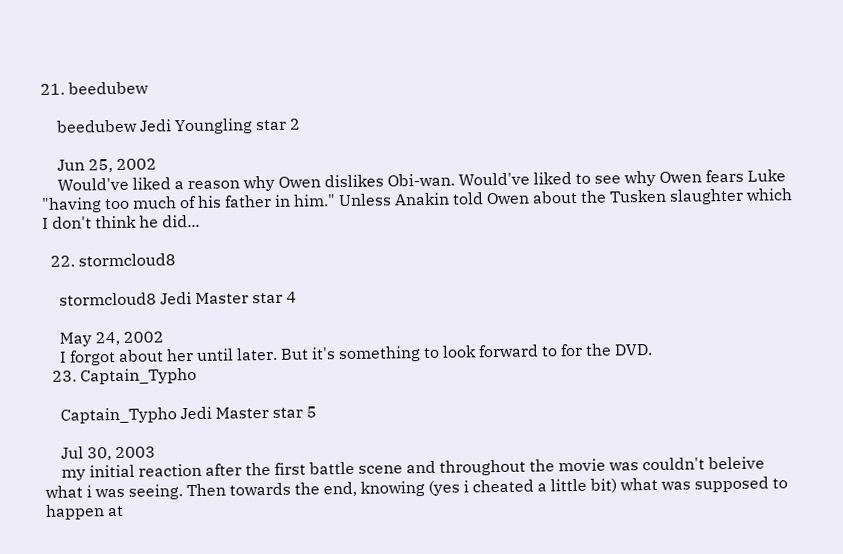21. beedubew

    beedubew Jedi Youngling star 2

    Jun 25, 2002
    Would've liked a reason why Owen dislikes Obi-wan. Would've liked to see why Owen fears Luke "having too much of his father in him." Unless Anakin told Owen about the Tusken slaughter which I don't think he did...

  22. stormcloud8

    stormcloud8 Jedi Master star 4

    May 24, 2002
    I forgot about her until later. But it's something to look forward to for the DVD.
  23. Captain_Typho

    Captain_Typho Jedi Master star 5

    Jul 30, 2003
    my initial reaction after the first battle scene and throughout the movie was couldn't beleive what i was seeing. Then towards the end, knowing (yes i cheated a little bit) what was supposed to happen at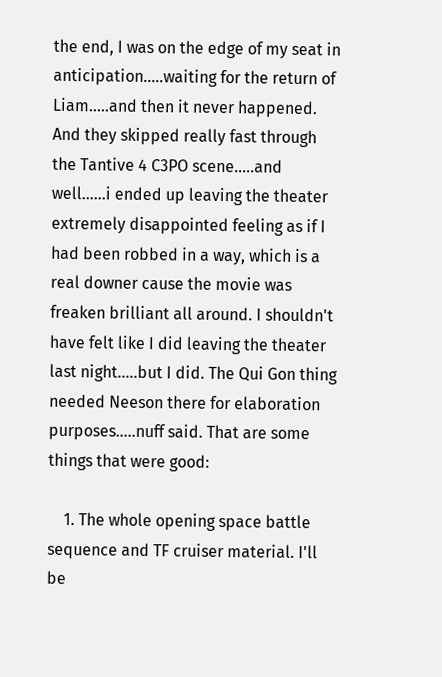the end, I was on the edge of my seat in anticipation.....waiting for the return of Liam.....and then it never happened. And they skipped really fast through the Tantive 4 C3PO scene.....and well......i ended up leaving the theater extremely disappointed feeling as if I had been robbed in a way, which is a real downer cause the movie was freaken brilliant all around. I shouldn't have felt like I did leaving the theater last night.....but I did. The Qui Gon thing needed Neeson there for elaboration purposes.....nuff said. That are some things that were good:

    1. The whole opening space battle sequence and TF cruiser material. I'll be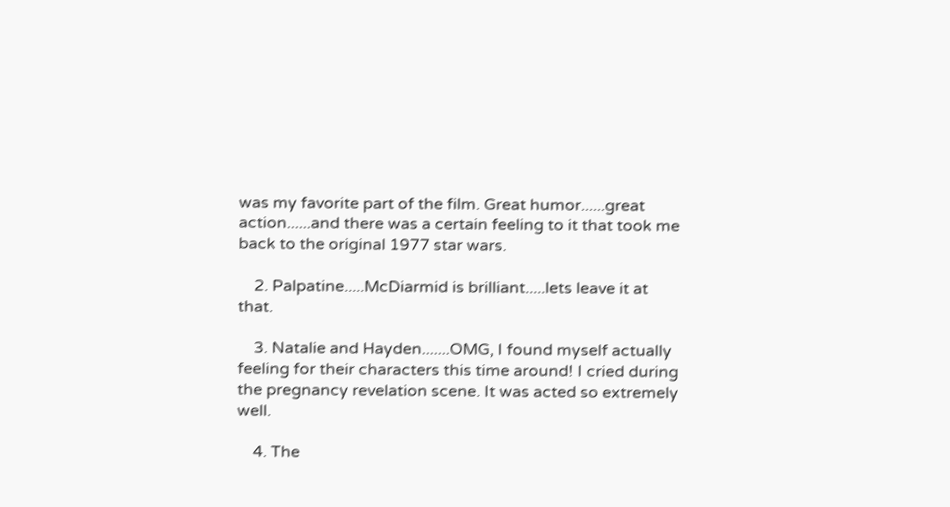was my favorite part of the film. Great humor......great action......and there was a certain feeling to it that took me back to the original 1977 star wars.

    2. Palpatine.....McDiarmid is brilliant.....lets leave it at that.

    3. Natalie and Hayden.......OMG, I found myself actually feeling for their characters this time around! I cried during the pregnancy revelation scene. It was acted so extremely well.

    4. The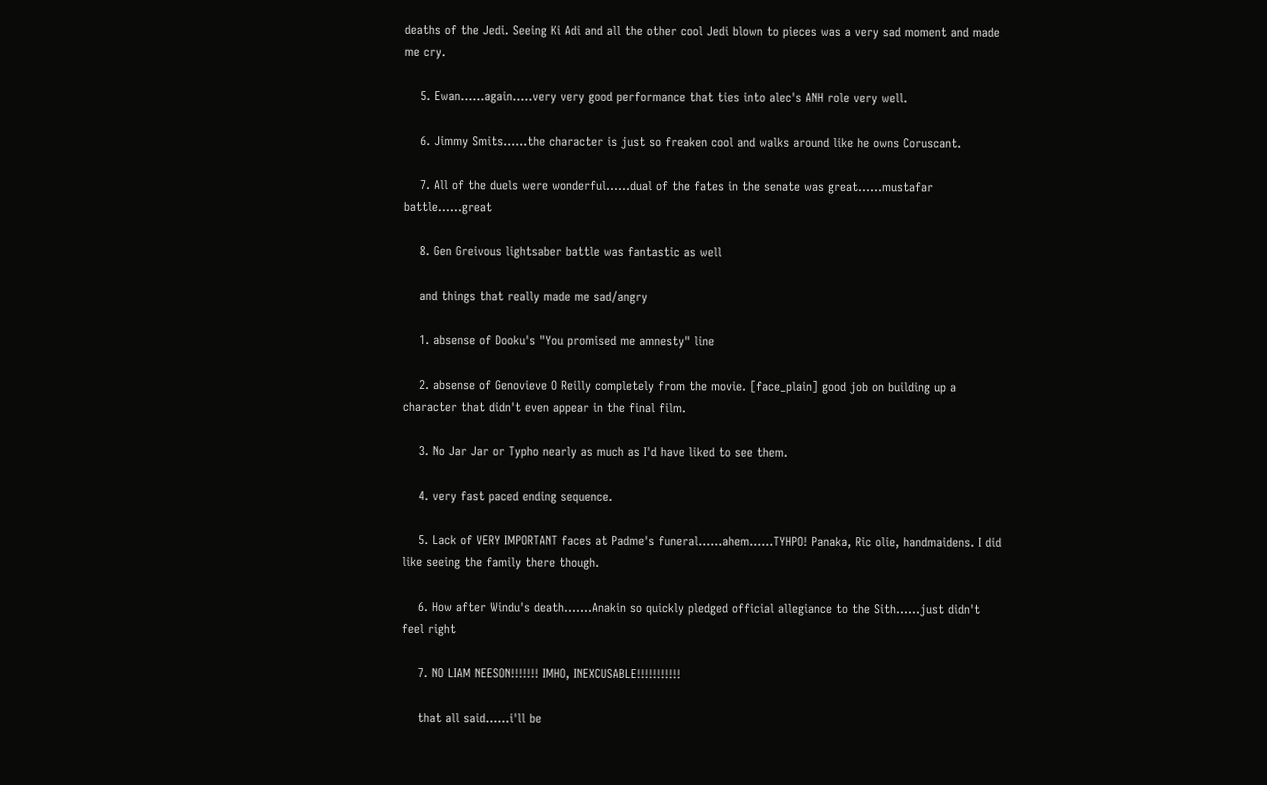deaths of the Jedi. Seeing Ki Adi and all the other cool Jedi blown to pieces was a very sad moment and made me cry.

    5. Ewan......again.....very very good performance that ties into alec's ANH role very well.

    6. Jimmy Smits......the character is just so freaken cool and walks around like he owns Coruscant.

    7. All of the duels were wonderful......dual of the fates in the senate was great......mustafar battle......great

    8. Gen Greivous lightsaber battle was fantastic as well

    and things that really made me sad/angry

    1. absense of Dooku's "You promised me amnesty" line

    2. absense of Genovieve O Reilly completely from the movie. [face_plain] good job on building up a character that didn't even appear in the final film.

    3. No Jar Jar or Typho nearly as much as I'd have liked to see them.

    4. very fast paced ending sequence.

    5. Lack of VERY IMPORTANT faces at Padme's funeral......ahem......TYHPO! Panaka, Ric olie, handmaidens. I did like seeing the family there though.

    6. How after Windu's death.......Anakin so quickly pledged official allegiance to the Sith......just didn't feel right

    7. NO LIAM NEESON!!!!!!! IMHO, INEXCUSABLE!!!!!!!!!!!

    that all said......i'll be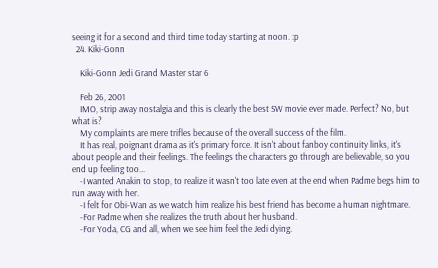seeing it for a second and third time today starting at noon. :p
  24. Kiki-Gonn

    Kiki-Gonn Jedi Grand Master star 6

    Feb 26, 2001
    IMO, strip away nostalgia and this is clearly the best SW movie ever made. Perfect? No, but what is?
    My complaints are mere trifles because of the overall success of the film.
    It has real, poignant drama as it's primary force. It isn't about fanboy continuity links, it's about people and their feelings. The feelings the characters go through are believable, so you end up feeling too...
    -I wanted Anakin to stop, to realize it wasn't too late even at the end when Padme begs him to run away with her.
    -I felt for Obi-Wan as we watch him realize his best friend has become a human nightmare.
    -For Padme when she realizes the truth about her husband.
    -For Yoda, CG and all, when we see him feel the Jedi dying.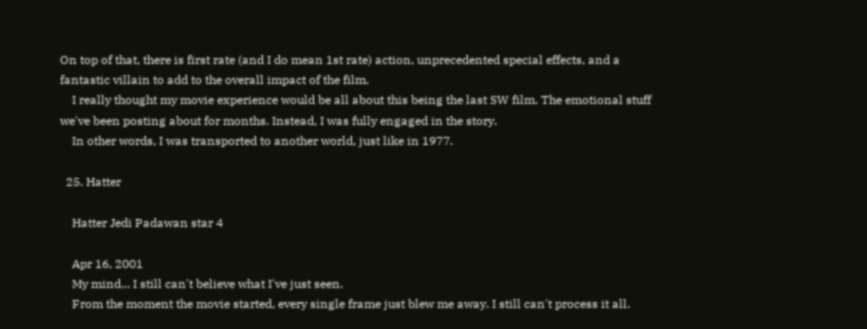On top of that, there is first rate (and I do mean 1st rate) action, unprecedented special effects, and a fantastic villain to add to the overall impact of the film.
    I really thought my movie experience would be all about this being the last SW film. The emotional stuff we've been posting about for months. Instead, I was fully engaged in the story.
    In other words, I was transported to another world, just like in 1977.

  25. Hatter

    Hatter Jedi Padawan star 4

    Apr 16, 2001
    My mind... I still can't believe what I've just seen.
    From the moment the movie started, every single frame just blew me away. I still can't process it all.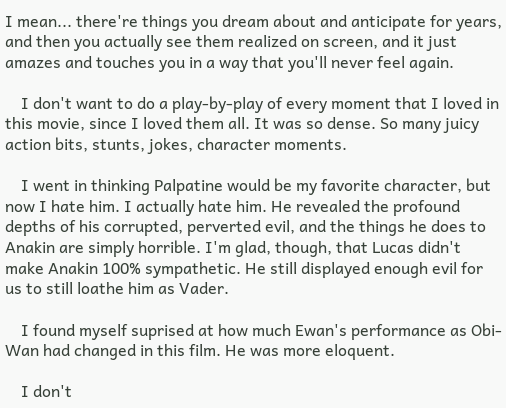I mean... there're things you dream about and anticipate for years, and then you actually see them realized on screen, and it just amazes and touches you in a way that you'll never feel again.

    I don't want to do a play-by-play of every moment that I loved in this movie, since I loved them all. It was so dense. So many juicy action bits, stunts, jokes, character moments.

    I went in thinking Palpatine would be my favorite character, but now I hate him. I actually hate him. He revealed the profound depths of his corrupted, perverted evil, and the things he does to Anakin are simply horrible. I'm glad, though, that Lucas didn't make Anakin 100% sympathetic. He still displayed enough evil for us to still loathe him as Vader.

    I found myself suprised at how much Ewan's performance as Obi-Wan had changed in this film. He was more eloquent.

    I don't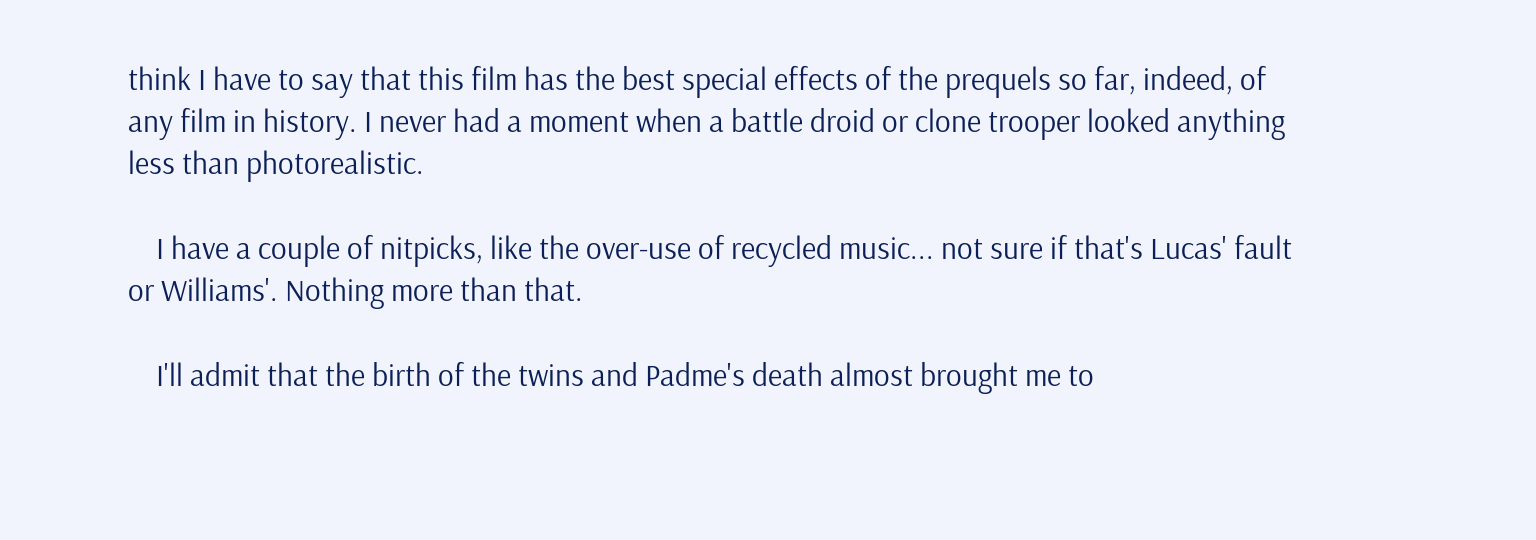think I have to say that this film has the best special effects of the prequels so far, indeed, of any film in history. I never had a moment when a battle droid or clone trooper looked anything less than photorealistic.

    I have a couple of nitpicks, like the over-use of recycled music... not sure if that's Lucas' fault or Williams'. Nothing more than that.

    I'll admit that the birth of the twins and Padme's death almost brought me to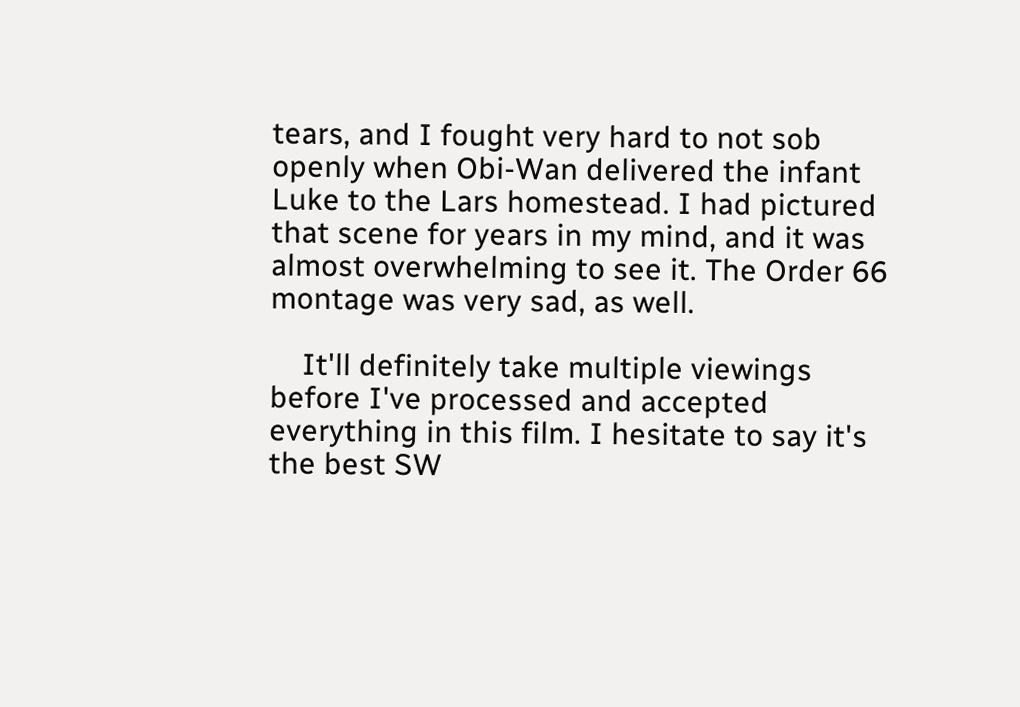tears, and I fought very hard to not sob openly when Obi-Wan delivered the infant Luke to the Lars homestead. I had pictured that scene for years in my mind, and it was almost overwhelming to see it. The Order 66 montage was very sad, as well.

    It'll definitely take multiple viewings before I've processed and accepted everything in this film. I hesitate to say it's the best SW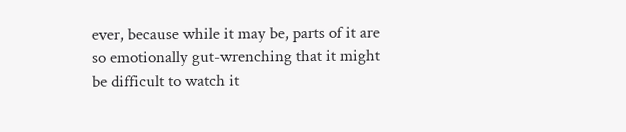ever, because while it may be, parts of it are so emotionally gut-wrenching that it might be difficult to watch it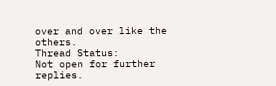over and over like the others.
Thread Status:
Not open for further replies.